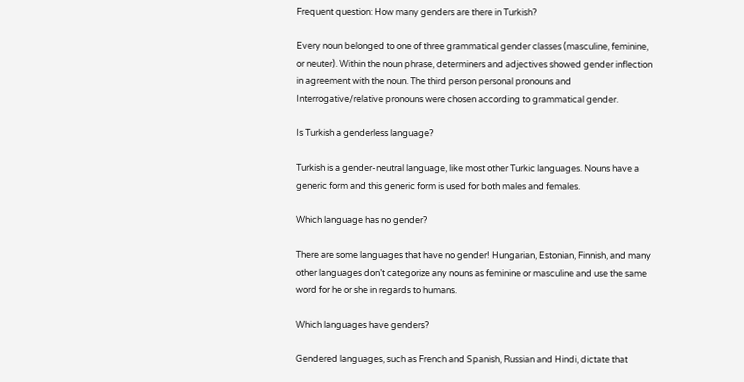Frequent question: How many genders are there in Turkish?

Every noun belonged to one of three grammatical gender classes (masculine, feminine, or neuter). Within the noun phrase, determiners and adjectives showed gender inflection in agreement with the noun. The third person personal pronouns and Interrogative/relative pronouns were chosen according to grammatical gender.

Is Turkish a genderless language?

Turkish is a gender-neutral language, like most other Turkic languages. Nouns have a generic form and this generic form is used for both males and females.

Which language has no gender?

There are some languages that have no gender! Hungarian, Estonian, Finnish, and many other languages don’t categorize any nouns as feminine or masculine and use the same word for he or she in regards to humans.

Which languages have genders?

Gendered languages, such as French and Spanish, Russian and Hindi, dictate that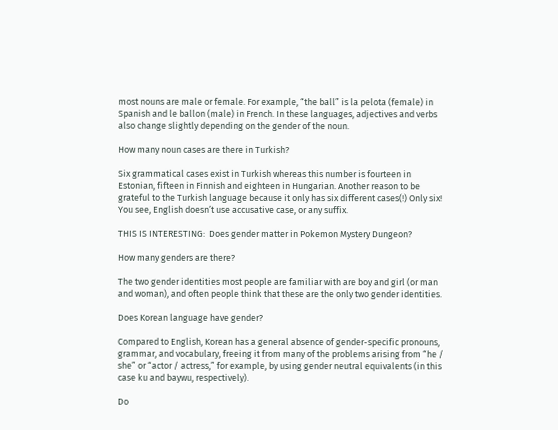most nouns are male or female. For example, “the ball” is la pelota (female) in Spanish and le ballon (male) in French. In these languages, adjectives and verbs also change slightly depending on the gender of the noun.

How many noun cases are there in Turkish?

Six grammatical cases exist in Turkish whereas this number is fourteen in Estonian, fifteen in Finnish and eighteen in Hungarian. Another reason to be grateful to the Turkish language because it only has six different cases(!) Only six! You see, English doesn’t use accusative case, or any suffix.

THIS IS INTERESTING:  Does gender matter in Pokemon Mystery Dungeon?

How many genders are there?

The two gender identities most people are familiar with are boy and girl (or man and woman), and often people think that these are the only two gender identities.

Does Korean language have gender?

Compared to English, Korean has a general absence of gender-specific pronouns, grammar, and vocabulary, freeing it from many of the problems arising from “he / she” or “actor / actress,” for example, by using gender neutral equivalents (in this case ku and baywu, respectively).

Do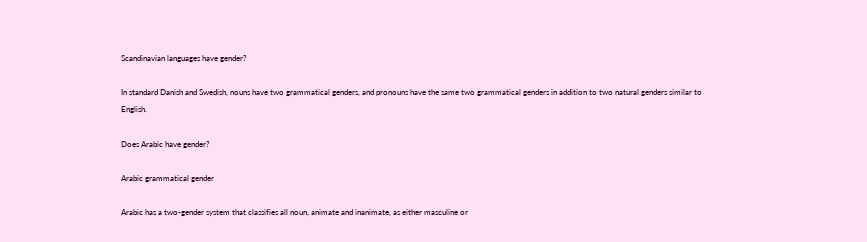Scandinavian languages have gender?

In standard Danish and Swedish, nouns have two grammatical genders, and pronouns have the same two grammatical genders in addition to two natural genders similar to English.

Does Arabic have gender?

Arabic grammatical gender

Arabic has a two-gender system that classifies all noun, animate and inanimate, as either masculine or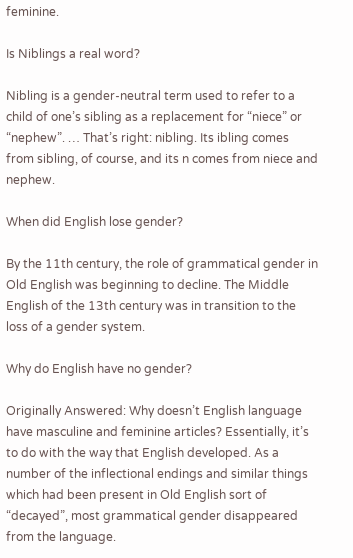feminine.

Is Niblings a real word?

Nibling is a gender-neutral term used to refer to a child of one’s sibling as a replacement for “niece” or “nephew”. … That’s right: nibling. Its ibling comes from sibling, of course, and its n comes from niece and nephew.

When did English lose gender?

By the 11th century, the role of grammatical gender in Old English was beginning to decline. The Middle English of the 13th century was in transition to the loss of a gender system.

Why do English have no gender?

Originally Answered: Why doesn’t English language have masculine and feminine articles? Essentially, it’s to do with the way that English developed. As a number of the inflectional endings and similar things which had been present in Old English sort of “decayed”, most grammatical gender disappeared from the language.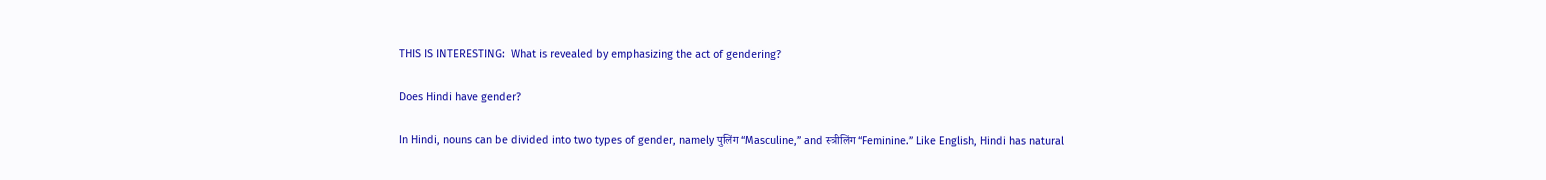THIS IS INTERESTING:  What is revealed by emphasizing the act of gendering?

Does Hindi have gender?

In Hindi, nouns can be divided into two types of gender, namely पुलिंग “Masculine,” and स्त्रीलिंग “Feminine.” Like English, Hindi has natural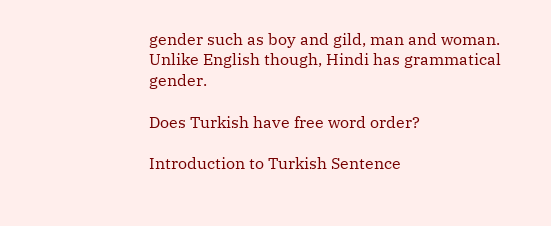gender such as boy and gild, man and woman. Unlike English though, Hindi has grammatical gender.

Does Turkish have free word order?

Introduction to Turkish Sentence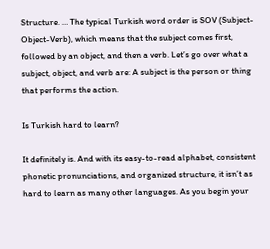Structure. … The typical Turkish word order is SOV (Subject-Object-Verb), which means that the subject comes first, followed by an object, and then a verb. Let’s go over what a subject, object, and verb are: A subject is the person or thing that performs the action.

Is Turkish hard to learn?

It definitely is. And with its easy-to-read alphabet, consistent phonetic pronunciations, and organized structure, it isn’t as hard to learn as many other languages. As you begin your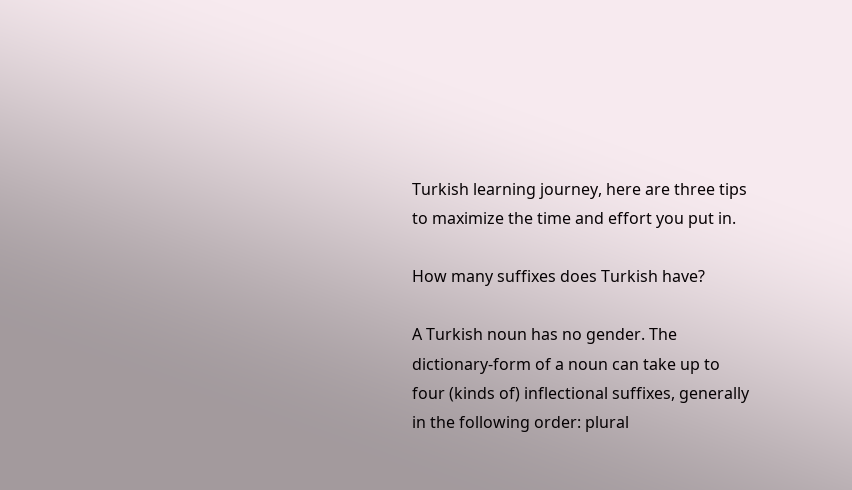Turkish learning journey, here are three tips to maximize the time and effort you put in.

How many suffixes does Turkish have?

A Turkish noun has no gender. The dictionary-form of a noun can take up to four (kinds of) inflectional suffixes, generally in the following order: plural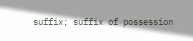suffix; suffix of possession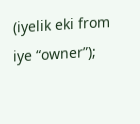(iyelik eki from iye “owner”);